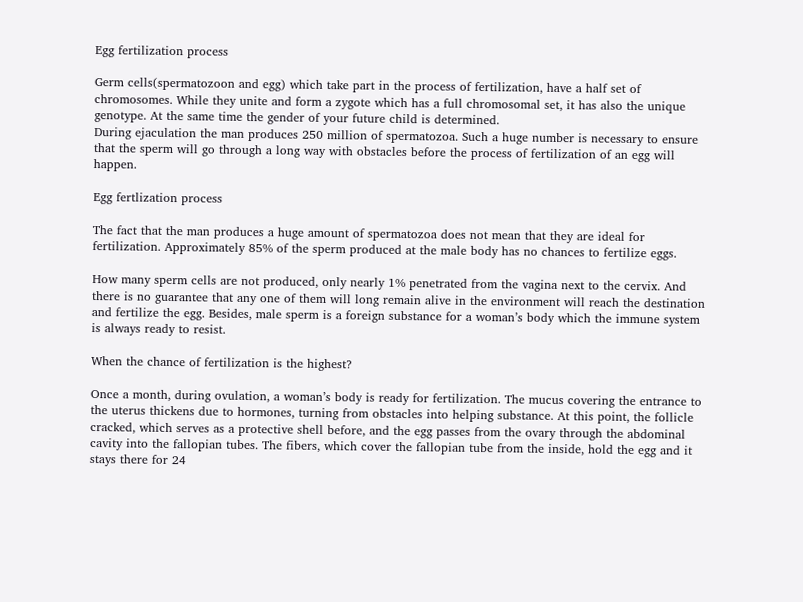Egg fertilization process

Germ cells(spermatozoon and egg) which take part in the process of fertilization, have a half set of chromosomes. While they unite and form a zygote which has a full chromosomal set, it has also the unique genotype. At the same time the gender of your future child is determined.
During ejaculation the man produces 250 million of spermatozoa. Such a huge number is necessary to ensure that the sperm will go through a long way with obstacles before the process of fertilization of an egg will happen.

Egg fertlization process

The fact that the man produces a huge amount of spermatozoa does not mean that they are ideal for fertilization. Approximately 85% of the sperm produced at the male body has no chances to fertilize eggs.

How many sperm cells are not produced, only nearly 1% penetrated from the vagina next to the cervix. And there is no guarantee that any one of them will long remain alive in the environment will reach the destination and fertilize the egg. Besides, male sperm is a foreign substance for a woman’s body which the immune system is always ready to resist.

When the chance of fertilization is the highest?

Once a month, during ovulation, a woman’s body is ready for fertilization. The mucus covering the entrance to the uterus thickens due to hormones, turning from obstacles into helping substance. At this point, the follicle cracked, which serves as a protective shell before, and the egg passes from the ovary through the abdominal cavity into the fallopian tubes. The fibers, which cover the fallopian tube from the inside, hold the egg and it stays there for 24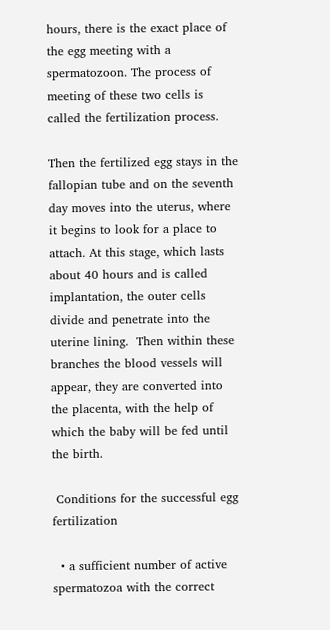hours, there is the exact place of the egg meeting with a spermatozoon. The process of meeting of these two cells is called the fertilization process.

Then the fertilized egg stays in the fallopian tube and on the seventh day moves into the uterus, where it begins to look for a place to attach. At this stage, which lasts about 40 hours and is called implantation, the outer cells divide and penetrate into the uterine lining.  Then within these branches the blood vessels will appear, they are converted into the placenta, with the help of which the baby will be fed until the birth.

 Conditions for the successful egg fertilization

  • a sufficient number of active spermatozoa with the correct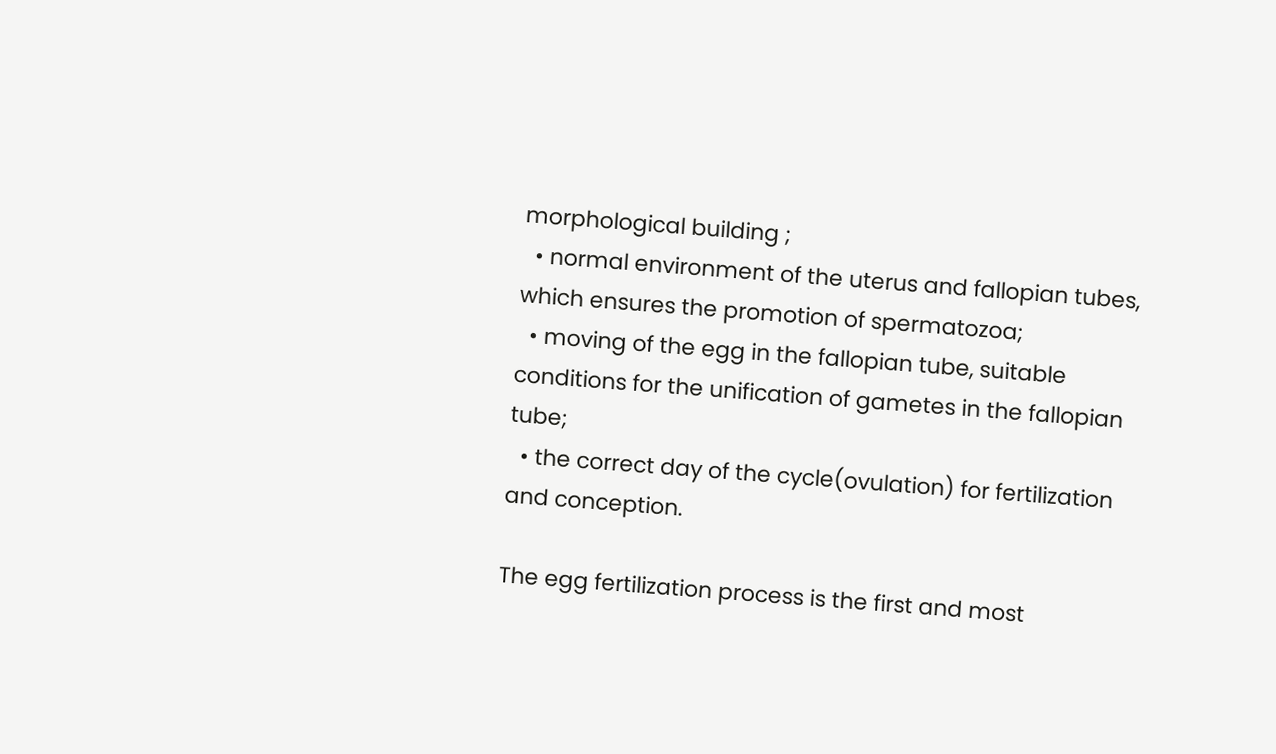morphological building ;
  • normal environment of the uterus and fallopian tubes, which ensures the promotion of spermatozoa;
  • moving of the egg in the fallopian tube, suitable conditions for the unification of gametes in the fallopian tube;
  • the correct day of the cycle(ovulation) for fertilization and conception.

The egg fertilization process is the first and most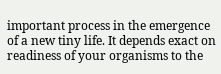important process in the emergence of a new tiny life. It depends exact on readiness of your organisms to the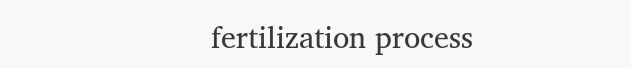fertilization process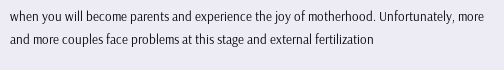when you will become parents and experience the joy of motherhood. Unfortunately, more and more couples face problems at this stage and external fertilization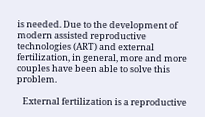is needed. Due to the development of modern assisted reproductive technologies (ART) and external fertilization, in general, more and more couples have been able to solve this problem.

   External fertilization is a reproductive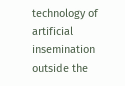technology of artificial insemination outside the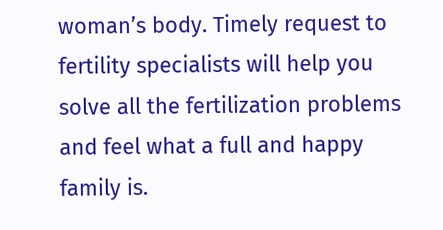woman’s body. Timely request to fertility specialists will help you solve all the fertilization problems and feel what a full and happy family is.